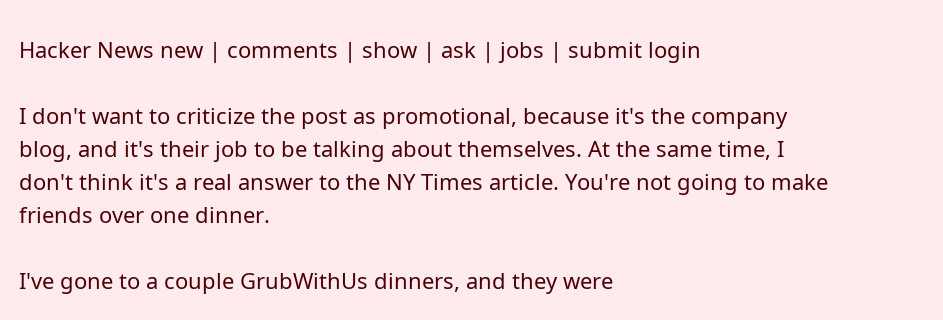Hacker News new | comments | show | ask | jobs | submit login

I don't want to criticize the post as promotional, because it's the company blog, and it's their job to be talking about themselves. At the same time, I don't think it's a real answer to the NY Times article. You're not going to make friends over one dinner.

I've gone to a couple GrubWithUs dinners, and they were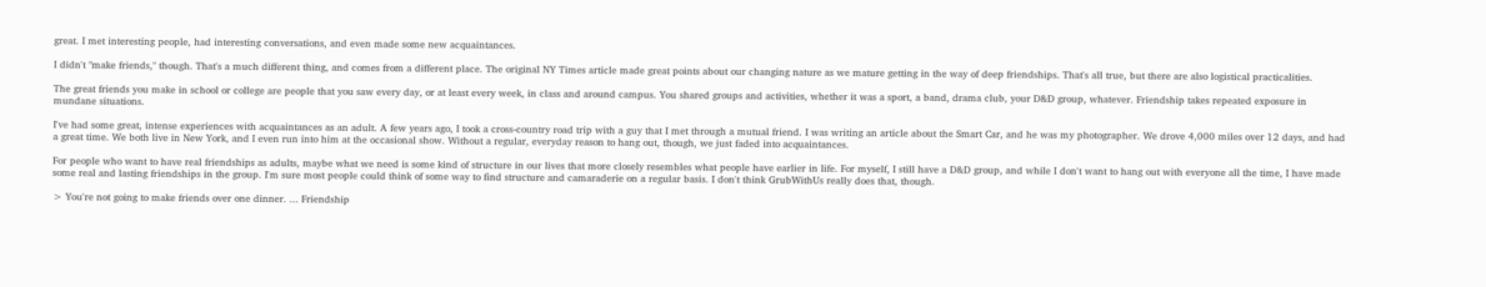great. I met interesting people, had interesting conversations, and even made some new acquaintances.

I didn't "make friends," though. That's a much different thing, and comes from a different place. The original NY Times article made great points about our changing nature as we mature getting in the way of deep friendships. That's all true, but there are also logistical practicalities.

The great friends you make in school or college are people that you saw every day, or at least every week, in class and around campus. You shared groups and activities, whether it was a sport, a band, drama club, your D&D group, whatever. Friendship takes repeated exposure in mundane situations.

I've had some great, intense experiences with acquaintances as an adult. A few years ago, I took a cross-country road trip with a guy that I met through a mutual friend. I was writing an article about the Smart Car, and he was my photographer. We drove 4,000 miles over 12 days, and had a great time. We both live in New York, and I even run into him at the occasional show. Without a regular, everyday reason to hang out, though, we just faded into acquaintances.

For people who want to have real friendships as adults, maybe what we need is some kind of structure in our lives that more closely resembles what people have earlier in life. For myself, I still have a D&D group, and while I don't want to hang out with everyone all the time, I have made some real and lasting friendships in the group. I'm sure most people could think of some way to find structure and camaraderie on a regular basis. I don't think GrubWithUs really does that, though.

> You're not going to make friends over one dinner. ... Friendship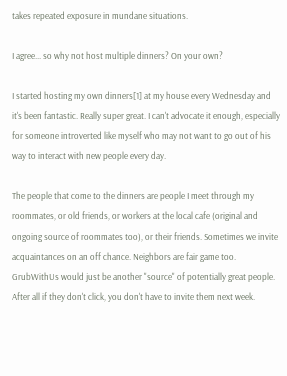takes repeated exposure in mundane situations.

I agree... so why not host multiple dinners? On your own?

I started hosting my own dinners[1] at my house every Wednesday and it's been fantastic. Really super great. I can't advocate it enough, especially for someone introverted like myself who may not want to go out of his way to interact with new people every day.

The people that come to the dinners are people I meet through my roommates, or old friends, or workers at the local cafe (original and ongoing source of roommates too), or their friends. Sometimes we invite acquaintances on an off chance. Neighbors are fair game too. GrubWithUs would just be another "source" of potentially great people. After all if they don't click, you don't have to invite them next week.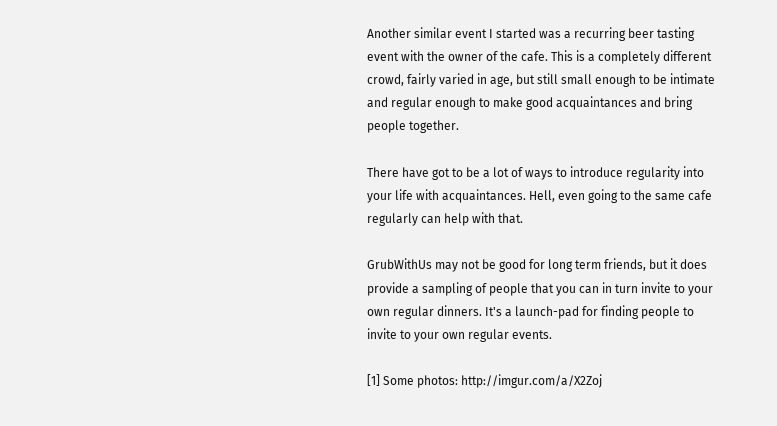Another similar event I started was a recurring beer tasting event with the owner of the cafe. This is a completely different crowd, fairly varied in age, but still small enough to be intimate and regular enough to make good acquaintances and bring people together.

There have got to be a lot of ways to introduce regularity into your life with acquaintances. Hell, even going to the same cafe regularly can help with that.

GrubWithUs may not be good for long term friends, but it does provide a sampling of people that you can in turn invite to your own regular dinners. It's a launch-pad for finding people to invite to your own regular events.

[1] Some photos: http://imgur.com/a/X2Zoj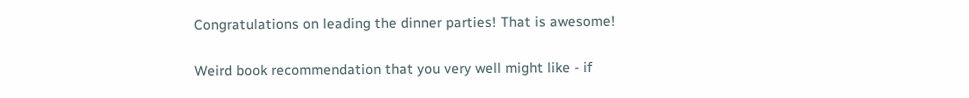Congratulations on leading the dinner parties! That is awesome!

Weird book recommendation that you very well might like - if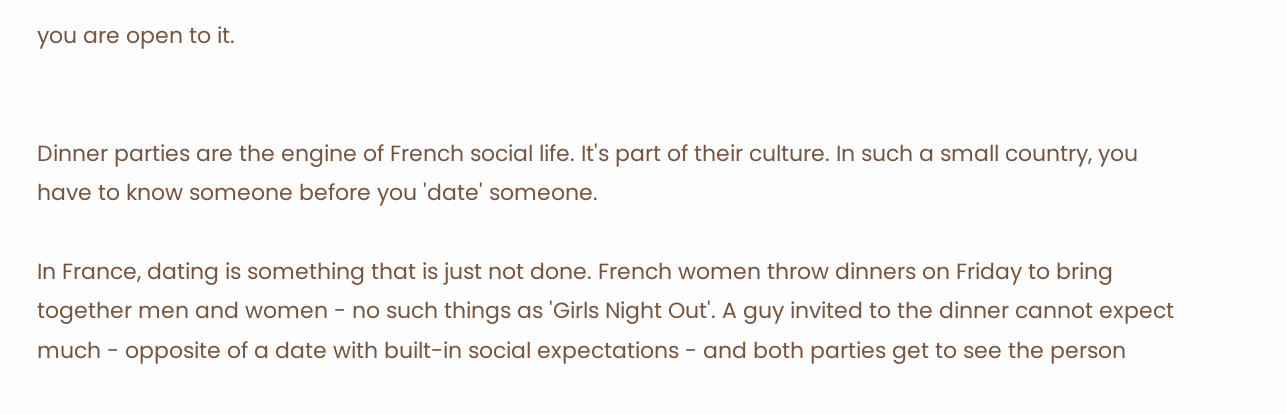you are open to it.


Dinner parties are the engine of French social life. It's part of their culture. In such a small country, you have to know someone before you 'date' someone.

In France, dating is something that is just not done. French women throw dinners on Friday to bring together men and women - no such things as 'Girls Night Out'. A guy invited to the dinner cannot expect much - opposite of a date with built-in social expectations - and both parties get to see the person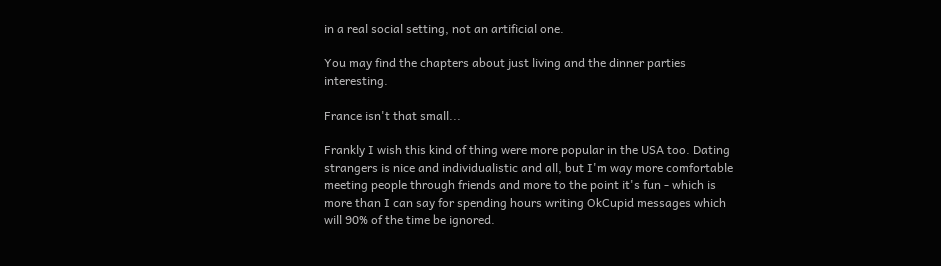in a real social setting, not an artificial one.

You may find the chapters about just living and the dinner parties interesting.

France isn't that small...

Frankly I wish this kind of thing were more popular in the USA too. Dating strangers is nice and individualistic and all, but I'm way more comfortable meeting people through friends and more to the point it's fun - which is more than I can say for spending hours writing OkCupid messages which will 90% of the time be ignored.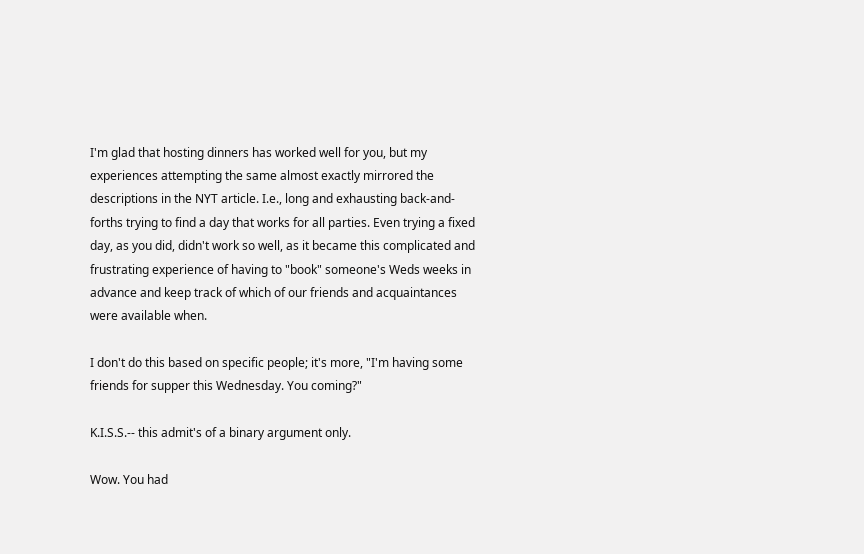I'm glad that hosting dinners has worked well for you, but my experiences attempting the same almost exactly mirrored the descriptions in the NYT article. I.e., long and exhausting back-and-forths trying to find a day that works for all parties. Even trying a fixed day, as you did, didn't work so well, as it became this complicated and frustrating experience of having to "book" someone's Weds weeks in advance and keep track of which of our friends and acquaintances were available when.

I don't do this based on specific people; it's more, "I'm having some friends for supper this Wednesday. You coming?"

K.I.S.S.-- this admit's of a binary argument only.

Wow. You had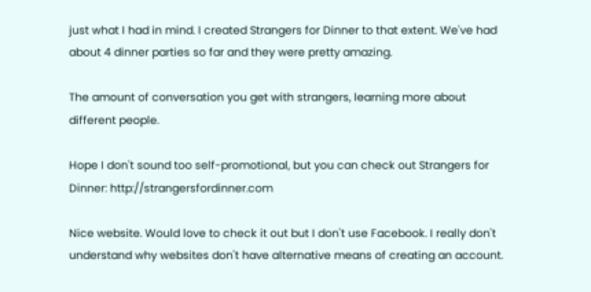just what I had in mind. I created Strangers for Dinner to that extent. We've had about 4 dinner parties so far and they were pretty amazing.

The amount of conversation you get with strangers, learning more about different people.

Hope I don't sound too self-promotional, but you can check out Strangers for Dinner: http://strangersfordinner.com

Nice website. Would love to check it out but I don't use Facebook. I really don't understand why websites don't have alternative means of creating an account.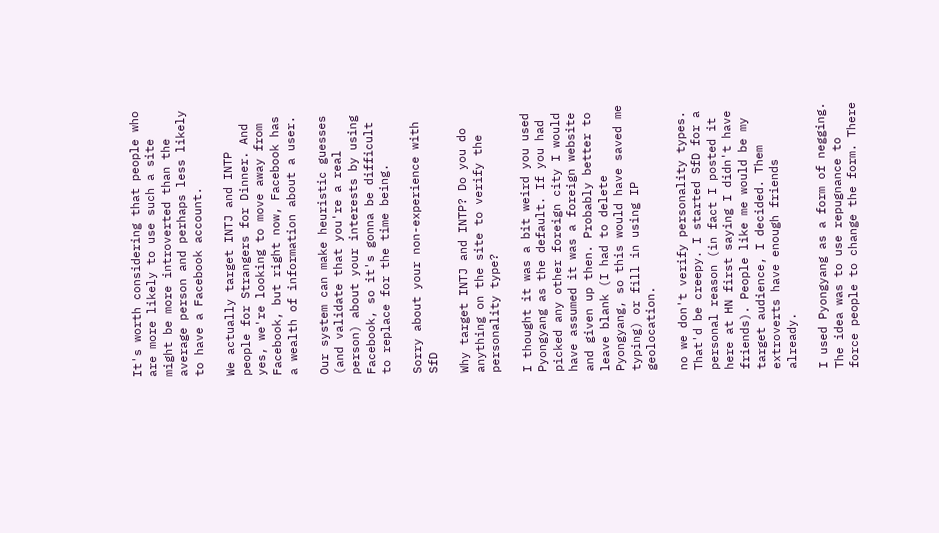It's worth considering that people who are more likely to use such a site might be more introverted than the average person and perhaps less likely to have a Facebook account.

We actually target INTJ and INTP people for Strangers for Dinner. And yes, we're looking to move away from Facebook, but right now, Facebook has a wealth of information about a user.

Our system can make heuristic guesses (and validate that you're a real person) about your interests by using Facebook, so it's gonna be difficult to replace for the time being.

Sorry about your non-experience with SfD

Why target INTJ and INTP? Do you do anything on the site to verify the personality type?

I thought it was a bit weird you used Pyongyang as the default. If you had picked any other foreign city I would have assumed it was a foreign website and given up then. Probably better to leave blank (I had to delete Pyongyang, so this would have saved me typing) or fill in using IP geolocation.

no we don't verify personality types. That'd be creepy. I started SfD for a personal reason (in fact I posted it here at HN first saying I didn't have friends). People like me would be my target audience, I decided. Them extroverts have enough friends already.

I used Pyongyang as a form of negging. The idea was to use repugnance to force people to change the form. There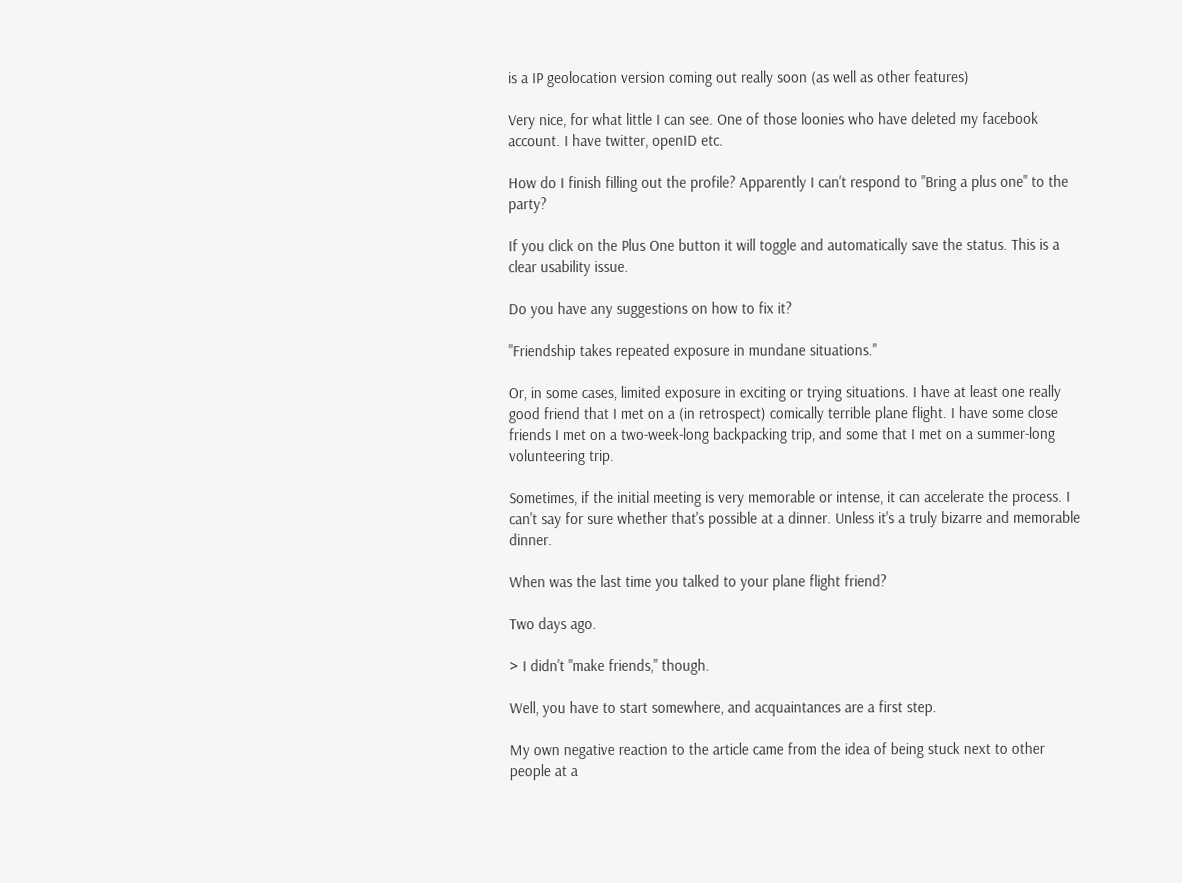is a IP geolocation version coming out really soon (as well as other features)

Very nice, for what little I can see. One of those loonies who have deleted my facebook account. I have twitter, openID etc.

How do I finish filling out the profile? Apparently I can't respond to "Bring a plus one" to the party?

If you click on the Plus One button it will toggle and automatically save the status. This is a clear usability issue.

Do you have any suggestions on how to fix it?

"Friendship takes repeated exposure in mundane situations."

Or, in some cases, limited exposure in exciting or trying situations. I have at least one really good friend that I met on a (in retrospect) comically terrible plane flight. I have some close friends I met on a two-week-long backpacking trip, and some that I met on a summer-long volunteering trip.

Sometimes, if the initial meeting is very memorable or intense, it can accelerate the process. I can't say for sure whether that's possible at a dinner. Unless it's a truly bizarre and memorable dinner.

When was the last time you talked to your plane flight friend?

Two days ago.

> I didn't "make friends," though.

Well, you have to start somewhere, and acquaintances are a first step.

My own negative reaction to the article came from the idea of being stuck next to other people at a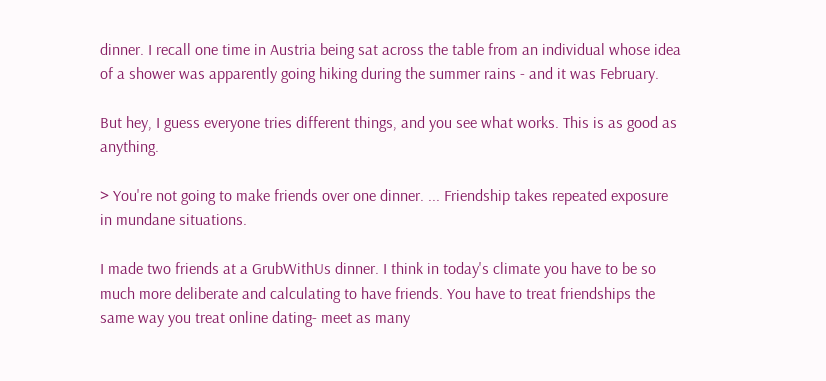dinner. I recall one time in Austria being sat across the table from an individual whose idea of a shower was apparently going hiking during the summer rains - and it was February.

But hey, I guess everyone tries different things, and you see what works. This is as good as anything.

> You're not going to make friends over one dinner. ... Friendship takes repeated exposure in mundane situations.

I made two friends at a GrubWithUs dinner. I think in today's climate you have to be so much more deliberate and calculating to have friends. You have to treat friendships the same way you treat online dating- meet as many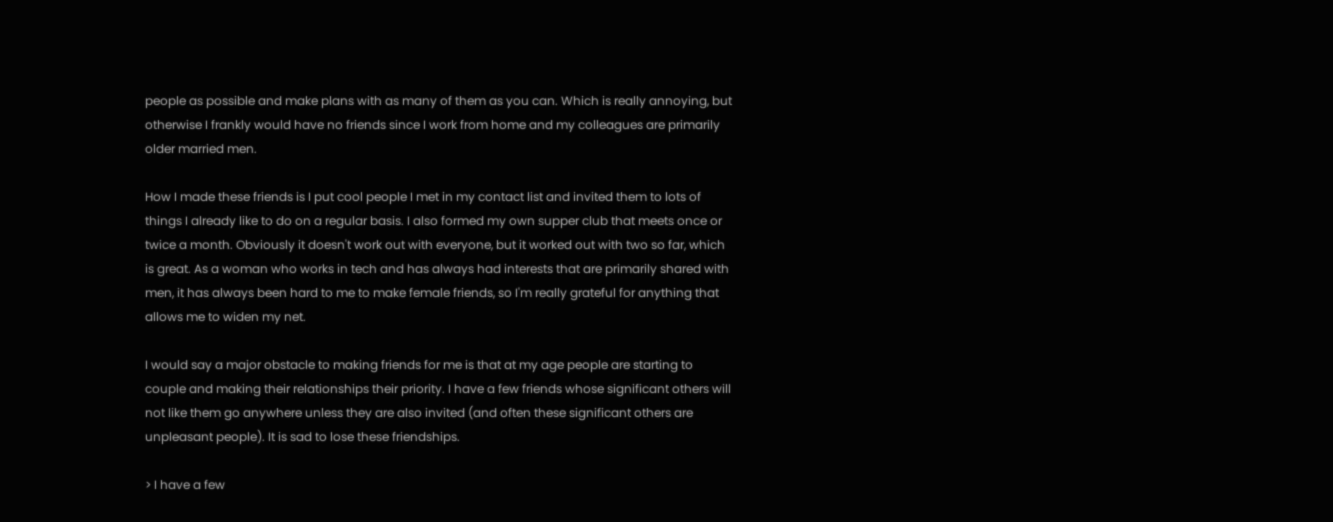people as possible and make plans with as many of them as you can. Which is really annoying, but otherwise I frankly would have no friends since I work from home and my colleagues are primarily older married men.

How I made these friends is I put cool people I met in my contact list and invited them to lots of things I already like to do on a regular basis. I also formed my own supper club that meets once or twice a month. Obviously it doesn't work out with everyone, but it worked out with two so far, which is great. As a woman who works in tech and has always had interests that are primarily shared with men, it has always been hard to me to make female friends, so I'm really grateful for anything that allows me to widen my net.

I would say a major obstacle to making friends for me is that at my age people are starting to couple and making their relationships their priority. I have a few friends whose significant others will not like them go anywhere unless they are also invited (and often these significant others are unpleasant people). It is sad to lose these friendships.

> I have a few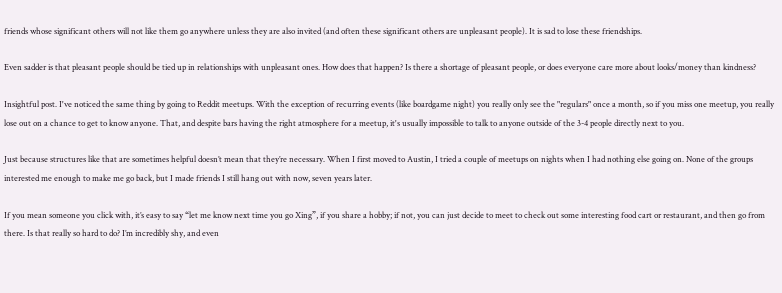friends whose significant others will not like them go anywhere unless they are also invited (and often these significant others are unpleasant people). It is sad to lose these friendships.

Even sadder is that pleasant people should be tied up in relationships with unpleasant ones. How does that happen? Is there a shortage of pleasant people, or does everyone care more about looks/money than kindness?

Insightful post. I've noticed the same thing by going to Reddit meetups. With the exception of recurring events (like boardgame night) you really only see the "regulars" once a month, so if you miss one meetup, you really lose out on a chance to get to know anyone. That, and despite bars having the right atmosphere for a meetup, it's usually impossible to talk to anyone outside of the 3-4 people directly next to you.

Just because structures like that are sometimes helpful doesn’t mean that they’re necessary. When I first moved to Austin, I tried a couple of meetups on nights when I had nothing else going on. None of the groups interested me enough to make me go back, but I made friends I still hang out with now, seven years later.

If you mean someone you click with, it’s easy to say “let me know next time you go Xing”, if you share a hobby; if not, you can just decide to meet to check out some interesting food cart or restaurant, and then go from there. Is that really so hard to do? I’m incredibly shy, and even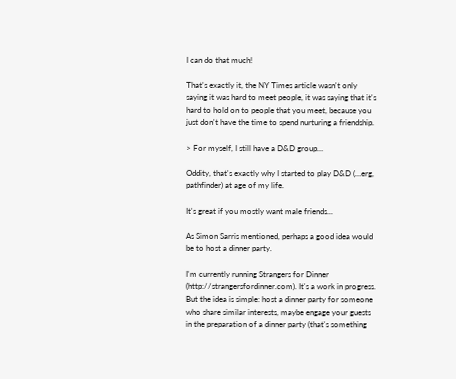I can do that much!

That's exactly it, the NY Times article wasn't only saying it was hard to meet people, it was saying that it's hard to hold on to people that you meet, because you just don't have the time to spend nurturing a friendship.

> For myself, I still have a D&D group…

Oddity, that's exactly why I started to play D&D (…erg, pathfinder) at age of my life.

It's great if you mostly want male friends...

As Simon Sarris mentioned, perhaps a good idea would be to host a dinner party.

I'm currently running Strangers for Dinner (http://strangersfordinner.com). It's a work in progress. But the idea is simple: host a dinner party for someone who share similar interests, maybe engage your guests in the preparation of a dinner party (that's something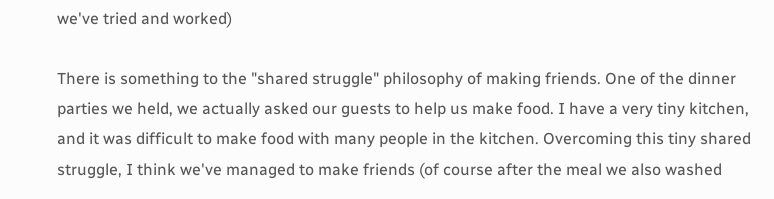we've tried and worked)

There is something to the "shared struggle" philosophy of making friends. One of the dinner parties we held, we actually asked our guests to help us make food. I have a very tiny kitchen, and it was difficult to make food with many people in the kitchen. Overcoming this tiny shared struggle, I think we've managed to make friends (of course after the meal we also washed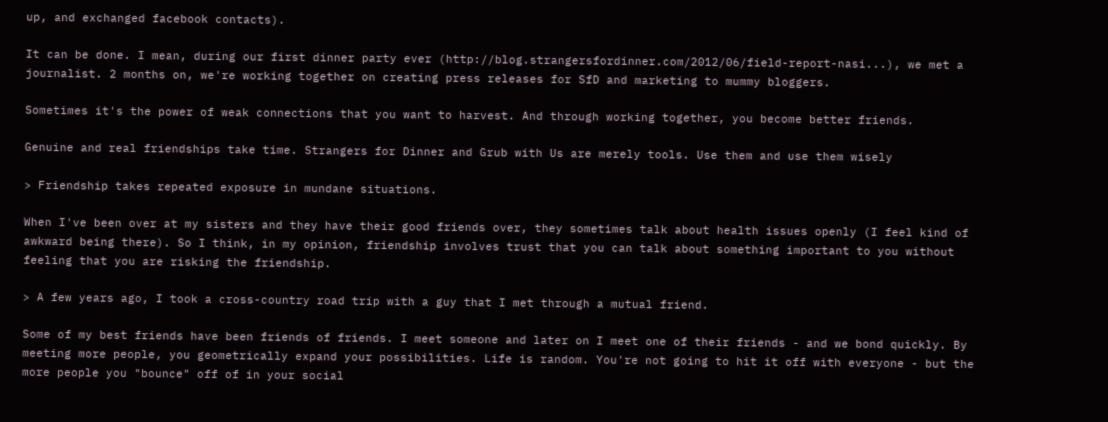up, and exchanged facebook contacts).

It can be done. I mean, during our first dinner party ever (http://blog.strangersfordinner.com/2012/06/field-report-nasi...), we met a journalist. 2 months on, we're working together on creating press releases for SfD and marketing to mummy bloggers.

Sometimes it's the power of weak connections that you want to harvest. And through working together, you become better friends.

Genuine and real friendships take time. Strangers for Dinner and Grub with Us are merely tools. Use them and use them wisely

> Friendship takes repeated exposure in mundane situations.

When I've been over at my sisters and they have their good friends over, they sometimes talk about health issues openly (I feel kind of awkward being there). So I think, in my opinion, friendship involves trust that you can talk about something important to you without feeling that you are risking the friendship.

> A few years ago, I took a cross-country road trip with a guy that I met through a mutual friend.

Some of my best friends have been friends of friends. I meet someone and later on I meet one of their friends - and we bond quickly. By meeting more people, you geometrically expand your possibilities. Life is random. You're not going to hit it off with everyone - but the more people you "bounce" off of in your social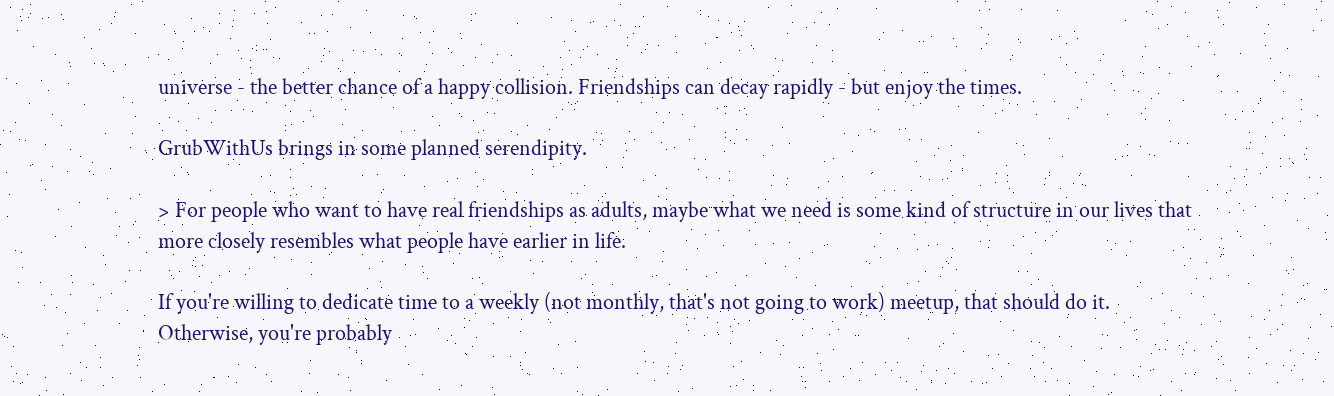universe - the better chance of a happy collision. Friendships can decay rapidly - but enjoy the times.

GrubWithUs brings in some planned serendipity.

> For people who want to have real friendships as adults, maybe what we need is some kind of structure in our lives that more closely resembles what people have earlier in life.

If you're willing to dedicate time to a weekly (not monthly, that's not going to work) meetup, that should do it. Otherwise, you're probably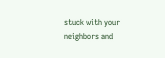stuck with your neighbors and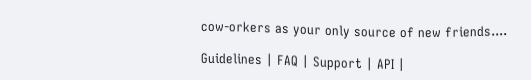cow-orkers as your only source of new friends....

Guidelines | FAQ | Support | API |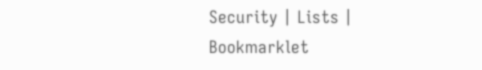Security | Lists | Bookmarklet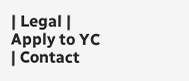| Legal | Apply to YC | Contact